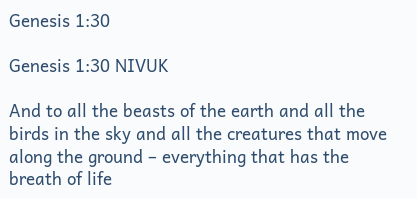Genesis 1:30

Genesis 1:30 NIVUK

And to all the beasts of the earth and all the birds in the sky and all the creatures that move along the ground – everything that has the breath of life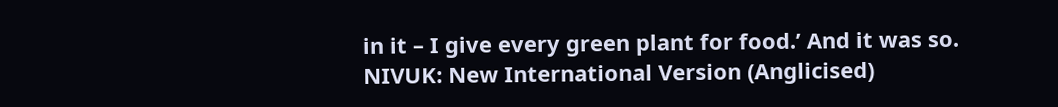in it – I give every green plant for food.’ And it was so.
NIVUK: New International Version (Anglicised)